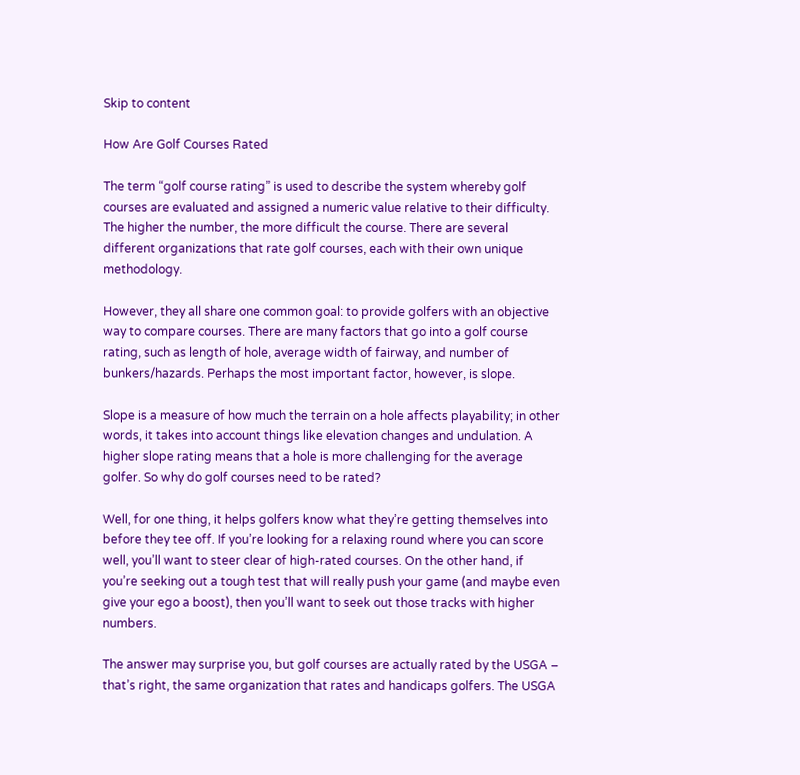Skip to content

How Are Golf Courses Rated

The term “golf course rating” is used to describe the system whereby golf courses are evaluated and assigned a numeric value relative to their difficulty. The higher the number, the more difficult the course. There are several different organizations that rate golf courses, each with their own unique methodology.

However, they all share one common goal: to provide golfers with an objective way to compare courses. There are many factors that go into a golf course rating, such as length of hole, average width of fairway, and number of bunkers/hazards. Perhaps the most important factor, however, is slope.

Slope is a measure of how much the terrain on a hole affects playability; in other words, it takes into account things like elevation changes and undulation. A higher slope rating means that a hole is more challenging for the average golfer. So why do golf courses need to be rated?

Well, for one thing, it helps golfers know what they’re getting themselves into before they tee off. If you’re looking for a relaxing round where you can score well, you’ll want to steer clear of high-rated courses. On the other hand, if you’re seeking out a tough test that will really push your game (and maybe even give your ego a boost), then you’ll want to seek out those tracks with higher numbers.

The answer may surprise you, but golf courses are actually rated by the USGA – that’s right, the same organization that rates and handicaps golfers. The USGA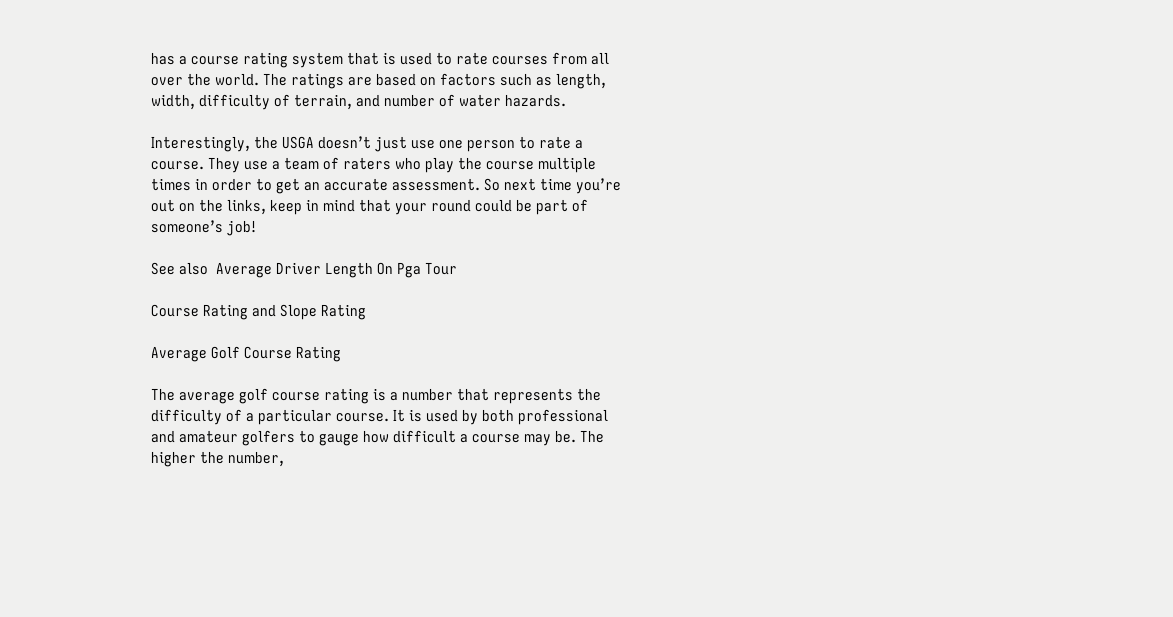has a course rating system that is used to rate courses from all over the world. The ratings are based on factors such as length, width, difficulty of terrain, and number of water hazards.

Interestingly, the USGA doesn’t just use one person to rate a course. They use a team of raters who play the course multiple times in order to get an accurate assessment. So next time you’re out on the links, keep in mind that your round could be part of someone’s job!

See also  Average Driver Length On Pga Tour

Course Rating and Slope Rating

Average Golf Course Rating

The average golf course rating is a number that represents the difficulty of a particular course. It is used by both professional and amateur golfers to gauge how difficult a course may be. The higher the number,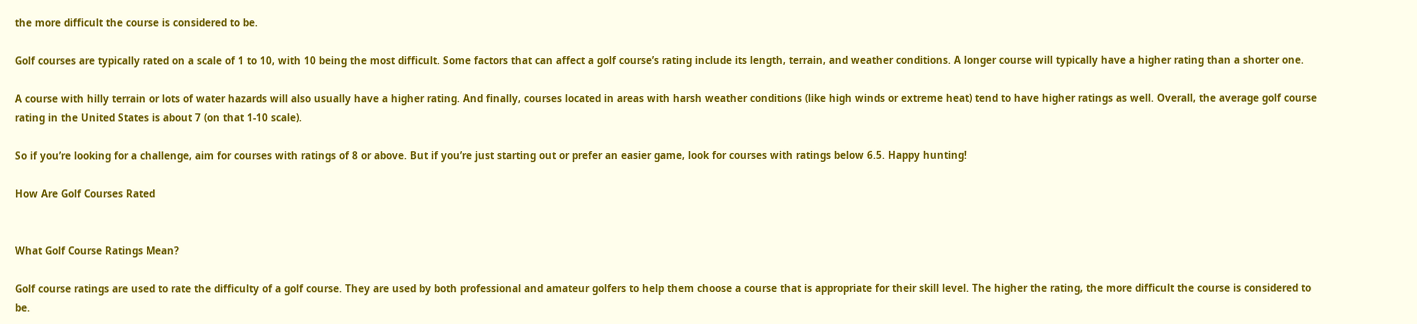the more difficult the course is considered to be.

Golf courses are typically rated on a scale of 1 to 10, with 10 being the most difficult. Some factors that can affect a golf course’s rating include its length, terrain, and weather conditions. A longer course will typically have a higher rating than a shorter one.

A course with hilly terrain or lots of water hazards will also usually have a higher rating. And finally, courses located in areas with harsh weather conditions (like high winds or extreme heat) tend to have higher ratings as well. Overall, the average golf course rating in the United States is about 7 (on that 1-10 scale).

So if you’re looking for a challenge, aim for courses with ratings of 8 or above. But if you’re just starting out or prefer an easier game, look for courses with ratings below 6.5. Happy hunting!

How Are Golf Courses Rated


What Golf Course Ratings Mean?

Golf course ratings are used to rate the difficulty of a golf course. They are used by both professional and amateur golfers to help them choose a course that is appropriate for their skill level. The higher the rating, the more difficult the course is considered to be.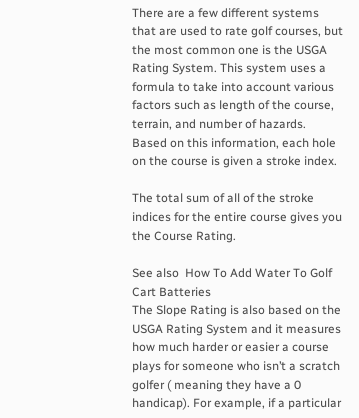There are a few different systems that are used to rate golf courses, but the most common one is the USGA Rating System. This system uses a formula to take into account various factors such as length of the course, terrain, and number of hazards. Based on this information, each hole on the course is given a stroke index.

The total sum of all of the stroke indices for the entire course gives you the Course Rating.

See also  How To Add Water To Golf Cart Batteries
The Slope Rating is also based on the USGA Rating System and it measures how much harder or easier a course plays for someone who isn’t a scratch golfer ( meaning they have a 0 handicap). For example, if a particular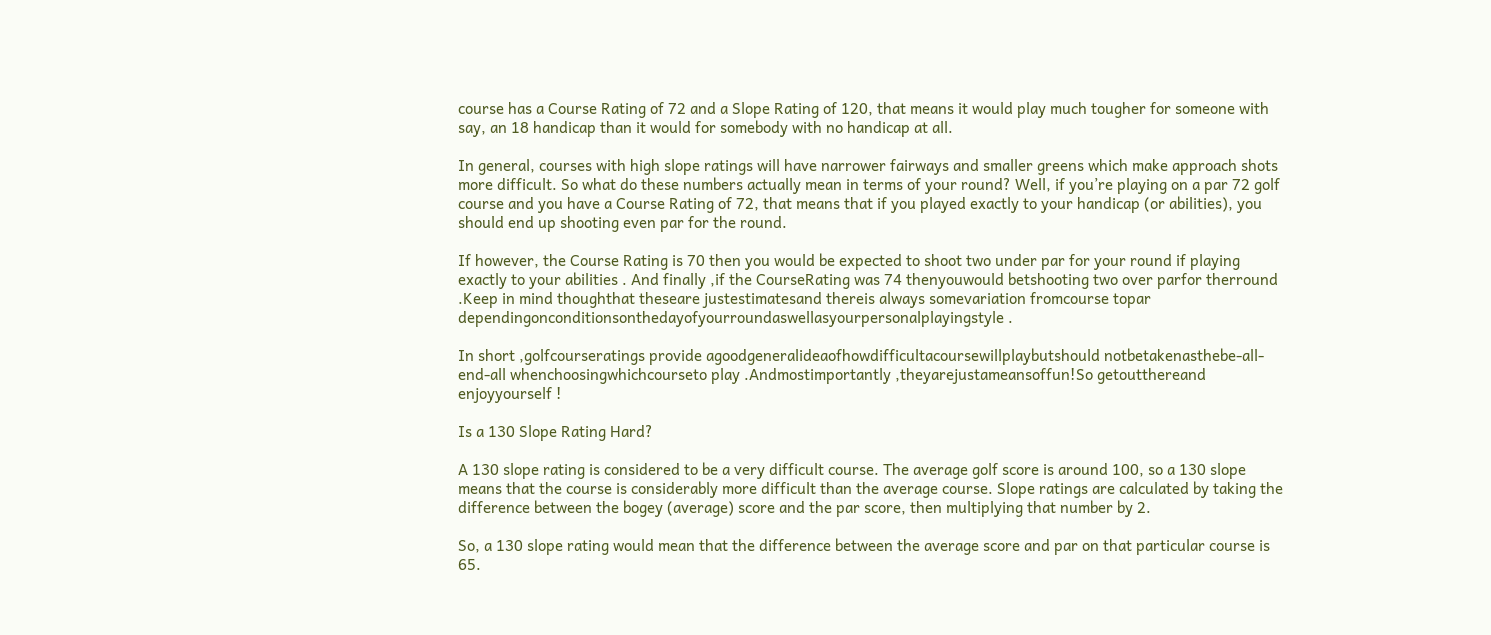course has a Course Rating of 72 and a Slope Rating of 120, that means it would play much tougher for someone with say, an 18 handicap than it would for somebody with no handicap at all.

In general, courses with high slope ratings will have narrower fairways and smaller greens which make approach shots more difficult. So what do these numbers actually mean in terms of your round? Well, if you’re playing on a par 72 golf course and you have a Course Rating of 72, that means that if you played exactly to your handicap (or abilities), you should end up shooting even par for the round.

If however, the Course Rating is 70 then you would be expected to shoot two under par for your round if playing exactly to your abilities . And finally ,if the CourseRating was 74 thenyouwould betshooting two over parfor therround .Keep in mind thoughthat theseare justestimatesand thereis always somevariation fromcourse topar dependingonconditionsonthedayofyourroundaswellasyourpersonalplayingstyle .

In short ,golfcourseratings provide agoodgeneralideaofhowdifficultacoursewillplaybutshould notbetakenasthebe-all-end-all whenchoosingwhichcourseto play .Andmostimportantly ,theyarejustameansoffun!So getoutthereand enjoyyourself !

Is a 130 Slope Rating Hard?

A 130 slope rating is considered to be a very difficult course. The average golf score is around 100, so a 130 slope means that the course is considerably more difficult than the average course. Slope ratings are calculated by taking the difference between the bogey (average) score and the par score, then multiplying that number by 2.

So, a 130 slope rating would mean that the difference between the average score and par on that particular course is 65.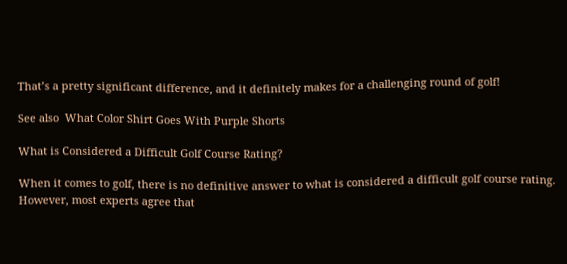That’s a pretty significant difference, and it definitely makes for a challenging round of golf!

See also  What Color Shirt Goes With Purple Shorts

What is Considered a Difficult Golf Course Rating?

When it comes to golf, there is no definitive answer to what is considered a difficult golf course rating. However, most experts agree that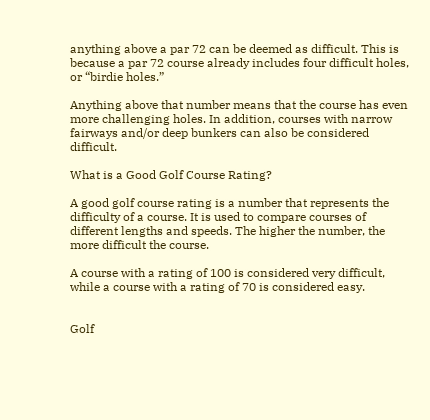anything above a par 72 can be deemed as difficult. This is because a par 72 course already includes four difficult holes, or “birdie holes.”

Anything above that number means that the course has even more challenging holes. In addition, courses with narrow fairways and/or deep bunkers can also be considered difficult.

What is a Good Golf Course Rating?

A good golf course rating is a number that represents the difficulty of a course. It is used to compare courses of different lengths and speeds. The higher the number, the more difficult the course.

A course with a rating of 100 is considered very difficult, while a course with a rating of 70 is considered easy.


Golf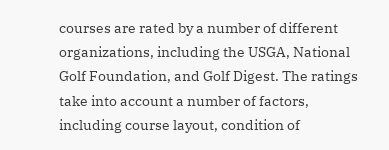courses are rated by a number of different organizations, including the USGA, National Golf Foundation, and Golf Digest. The ratings take into account a number of factors, including course layout, condition of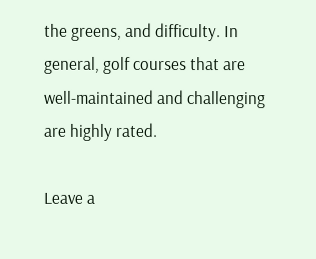the greens, and difficulty. In general, golf courses that are well-maintained and challenging are highly rated.

Leave a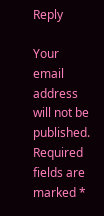Reply

Your email address will not be published. Required fields are marked *